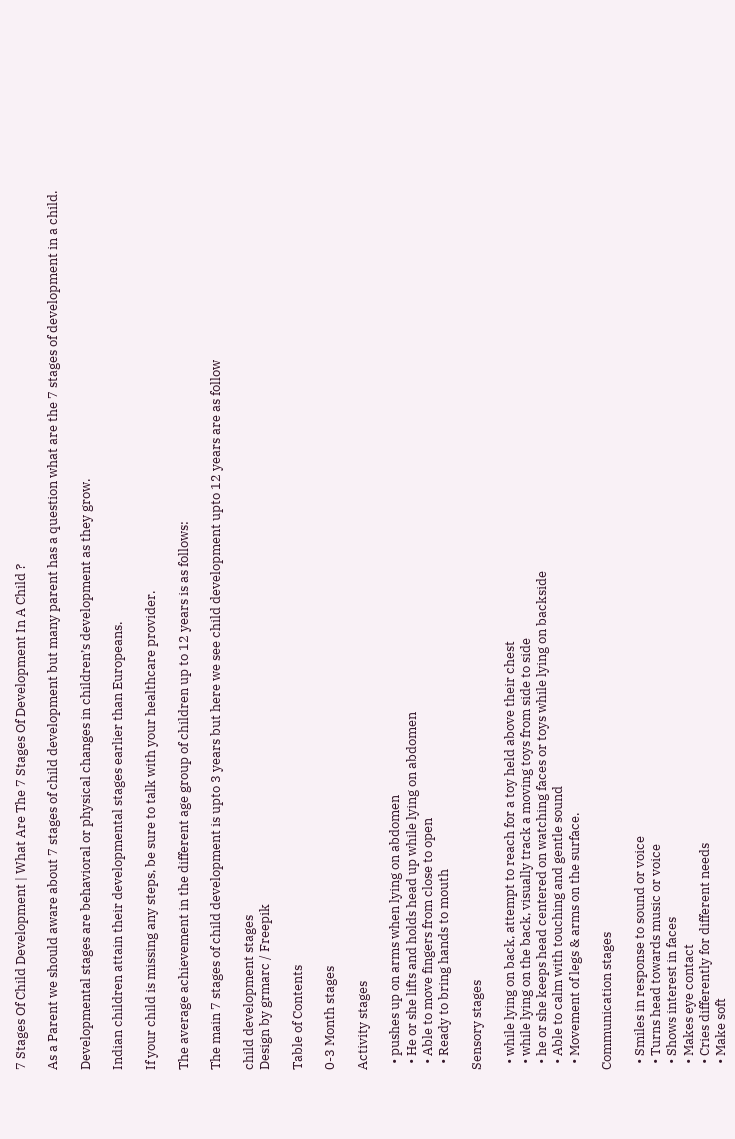7 Stages Of Child Development | What Are The 7 Stages Of Development In A Child ?

As a Parent we should aware about 7 stages of child development but many parent has a question what are the 7 stages of development in a child.

Developmental stages are behavioral or physical changes in children’s development as they grow.

Indian children attain their developmental stages earlier than Europeans.

If your child is missing any steps, be sure to talk with your healthcare provider.

The average achievement in the different age group of children up to 12 years is as follows:

The main 7 stages of child development is upto 3 years but here we see child development upto 12 years are as follow

child development stages
Design by grmarc / Freepik

Table of Contents

0-3 Month stages

Activity stages

  • pushes up on arms when lying on abdomen
  • He or she lifts and holds head up while lying on abdomen
  • Able to move fingers from close to open
  • Ready to bring hands to mouth

Sensory stages

  • while lying on back, attempt to reach for a toy held above their chest
  • while lying on the back, visually track a moving toys from side to side
  • he or she keeps head centered on watching faces or toys while lying on backside
  • Able to calm with touching and gentle sound
  • Movement of legs & arms on the surface.

Communication stages

  • Smiles in response to sound or voice
  • Turns head towards music or voice
  • Shows interest in faces
  • Makes eye contact
  • Cries differently for different needs
  • Make soft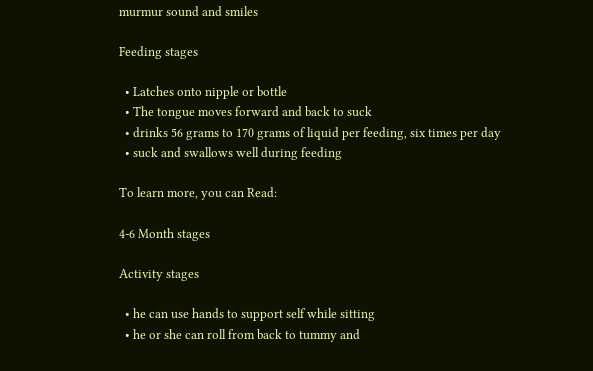murmur sound and smiles

Feeding stages

  • Latches onto nipple or bottle
  • The tongue moves forward and back to suck
  • drinks 56 grams to 170 grams of liquid per feeding, six times per day
  • suck and swallows well during feeding

To learn more, you can Read:

4-6 Month stages

Activity stages

  • he can use hands to support self while sitting
  • he or she can roll from back to tummy and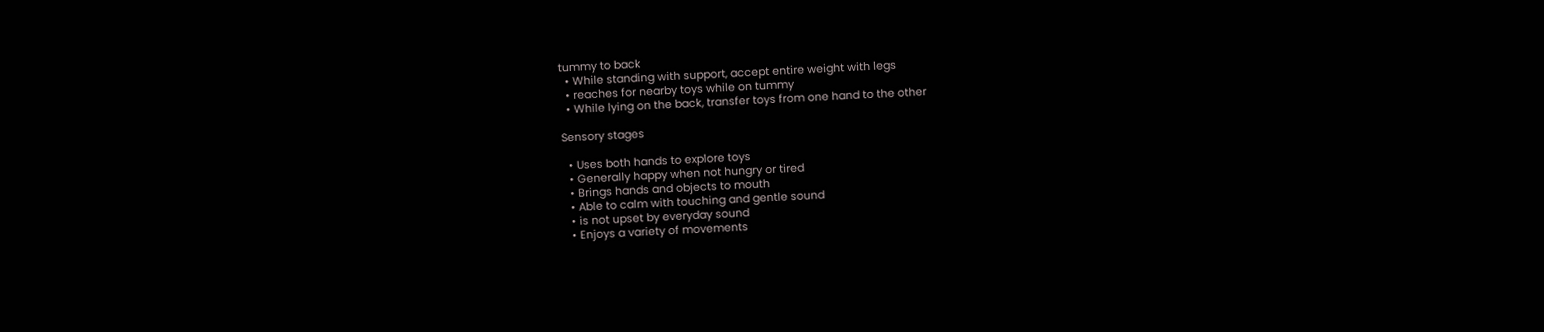tummy to back
  • While standing with support, accept entire weight with legs
  • reaches for nearby toys while on tummy
  • While lying on the back, transfer toys from one hand to the other

Sensory stages

  • Uses both hands to explore toys
  • Generally happy when not hungry or tired
  • Brings hands and objects to mouth
  • Able to calm with touching and gentle sound
  • is not upset by everyday sound
  • Enjoys a variety of movements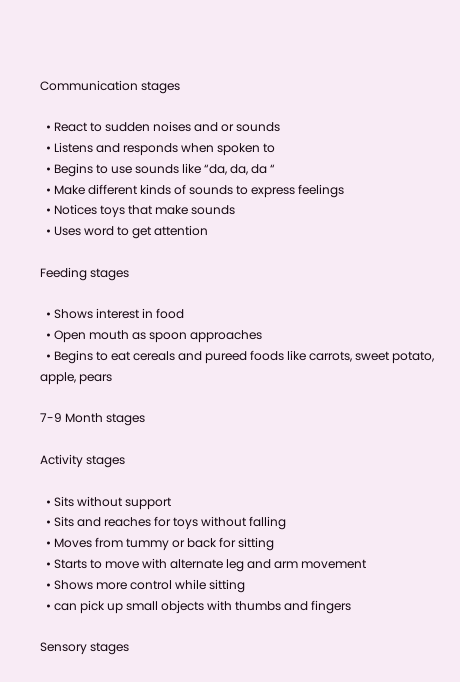Communication stages

  • React to sudden noises and or sounds
  • Listens and responds when spoken to
  • Begins to use sounds like “da, da, da “
  • Make different kinds of sounds to express feelings
  • Notices toys that make sounds
  • Uses word to get attention

Feeding stages

  • Shows interest in food
  • Open mouth as spoon approaches
  • Begins to eat cereals and pureed foods like carrots, sweet potato, apple, pears

7-9 Month stages

Activity stages

  • Sits without support
  • Sits and reaches for toys without falling
  • Moves from tummy or back for sitting
  • Starts to move with alternate leg and arm movement
  • Shows more control while sitting
  • can pick up small objects with thumbs and fingers

Sensory stages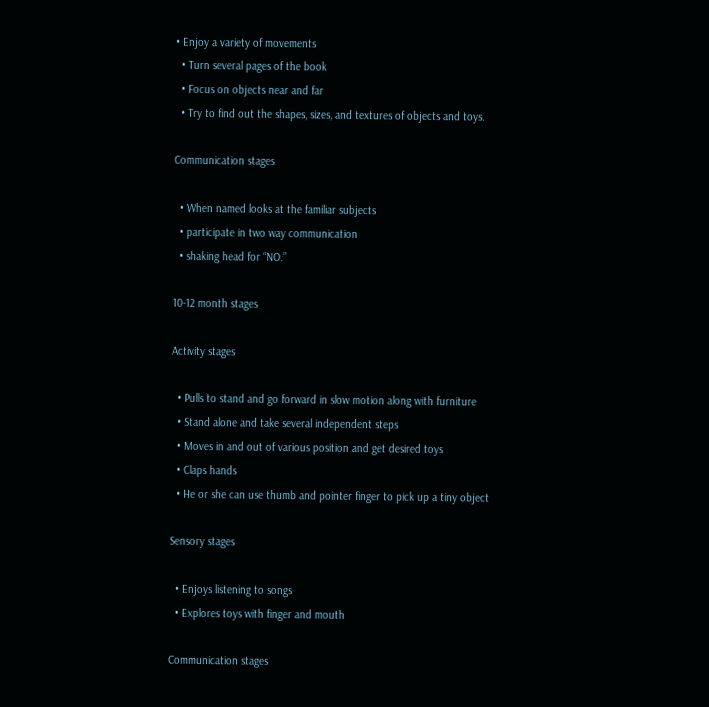• Enjoy a variety of movements
  • Turn several pages of the book
  • Focus on objects near and far
  • Try to find out the shapes, sizes, and textures of objects and toys.

Communication stages

  • When named looks at the familiar subjects
  • participate in two way communication
  • shaking head for “NO.”

10-12 month stages

Activity stages

  • Pulls to stand and go forward in slow motion along with furniture
  • Stand alone and take several independent steps
  • Moves in and out of various position and get desired toys
  • Claps hands
  • He or she can use thumb and pointer finger to pick up a tiny object

Sensory stages

  • Enjoys listening to songs
  • Explores toys with finger and mouth

Communication stages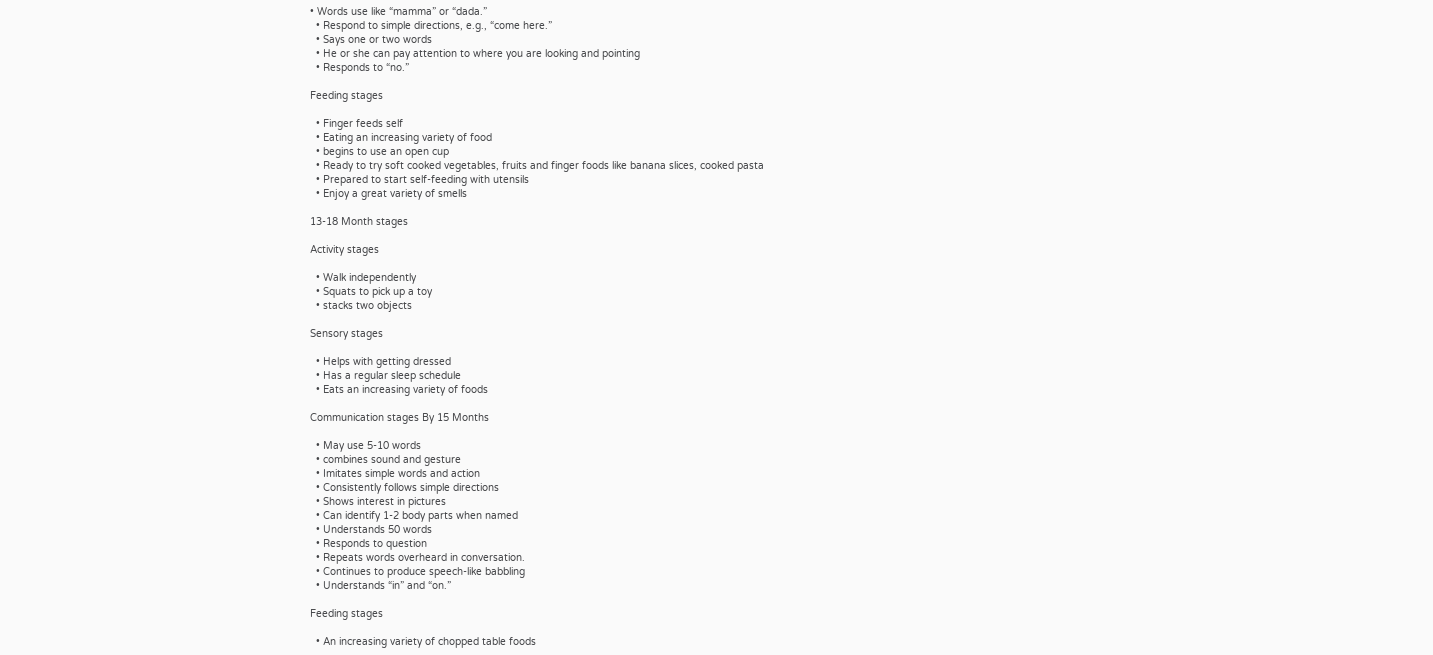• Words use like “mamma” or “dada.”
  • Respond to simple directions, e.g., “come here.”
  • Says one or two words
  • He or she can pay attention to where you are looking and pointing
  • Responds to “no.”

Feeding stages

  • Finger feeds self
  • Eating an increasing variety of food
  • begins to use an open cup
  • Ready to try soft cooked vegetables, fruits and finger foods like banana slices, cooked pasta
  • Prepared to start self-feeding with utensils
  • Enjoy a great variety of smells

13-18 Month stages

Activity stages

  • Walk independently
  • Squats to pick up a toy
  • stacks two objects

Sensory stages

  • Helps with getting dressed
  • Has a regular sleep schedule
  • Eats an increasing variety of foods

Communication stages By 15 Months

  • May use 5-10 words
  • combines sound and gesture
  • Imitates simple words and action
  • Consistently follows simple directions
  • Shows interest in pictures
  • Can identify 1-2 body parts when named
  • Understands 50 words
  • Responds to question
  • Repeats words overheard in conversation.
  • Continues to produce speech-like babbling
  • Understands “in” and “on.”

Feeding stages

  • An increasing variety of chopped table foods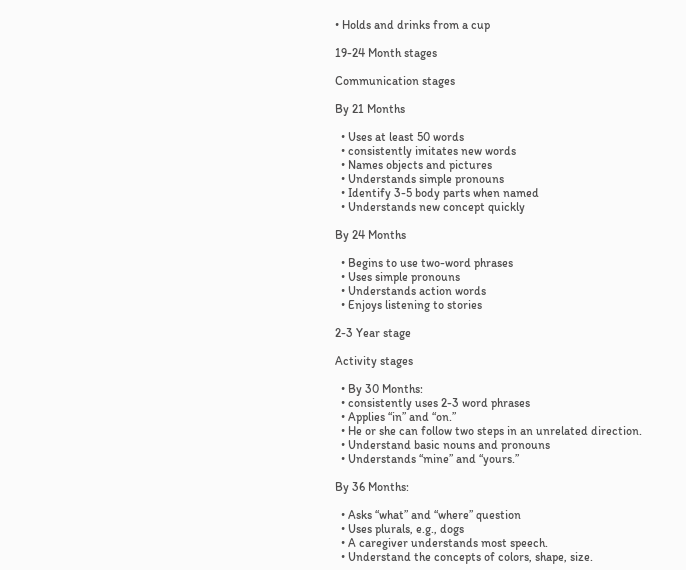• Holds and drinks from a cup

19-24 Month stages

Communication stages

By 21 Months

  • Uses at least 50 words
  • consistently imitates new words
  • Names objects and pictures
  • Understands simple pronouns
  • Identify 3-5 body parts when named
  • Understands new concept quickly

By 24 Months

  • Begins to use two-word phrases
  • Uses simple pronouns
  • Understands action words
  • Enjoys listening to stories

2-3 Year stage

Activity stages

  • By 30 Months:
  • consistently uses 2-3 word phrases
  • Applies “in” and “on.”
  • He or she can follow two steps in an unrelated direction.
  • Understand basic nouns and pronouns
  • Understands “mine” and “yours.”

By 36 Months:

  • Asks “what” and “where” question
  • Uses plurals, e.g., dogs
  • A caregiver understands most speech.
  • Understand the concepts of colors, shape, size.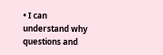• I can understand why questions and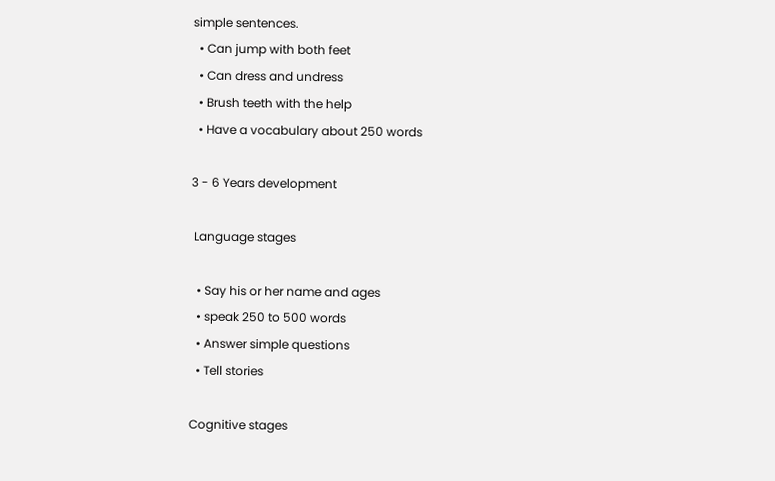simple sentences.
  • Can jump with both feet
  • Can dress and undress
  • Brush teeth with the help
  • Have a vocabulary about 250 words

3 - 6 Years development

 Language stages

  • Say his or her name and ages
  • speak 250 to 500 words
  • Answer simple questions
  • Tell stories

Cognitive stages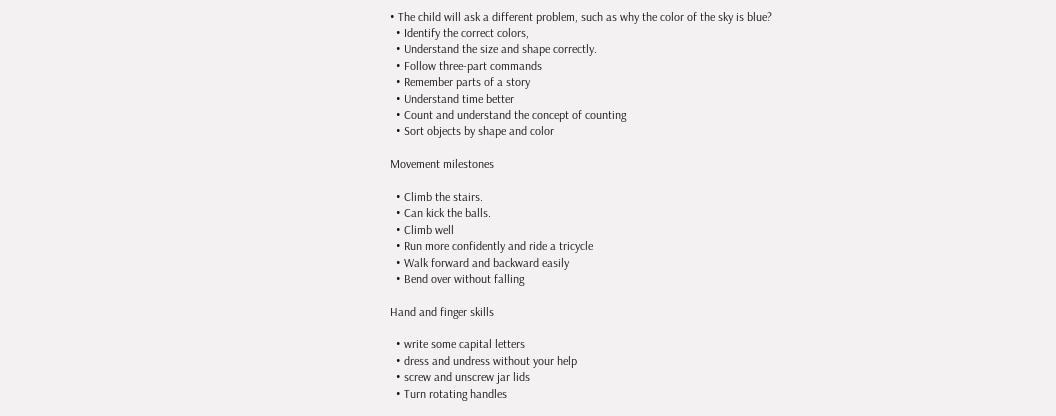• The child will ask a different problem, such as why the color of the sky is blue?
  • Identify the correct colors,
  • Understand the size and shape correctly.
  • Follow three-part commands
  • Remember parts of a story
  • Understand time better
  • Count and understand the concept of counting
  • Sort objects by shape and color

Movement milestones

  • Climb the stairs.
  • Can kick the balls.
  • Climb well
  • Run more confidently and ride a tricycle
  • Walk forward and backward easily
  • Bend over without falling

Hand and finger skills

  • write some capital letters
  • dress and undress without your help
  • screw and unscrew jar lids
  • Turn rotating handles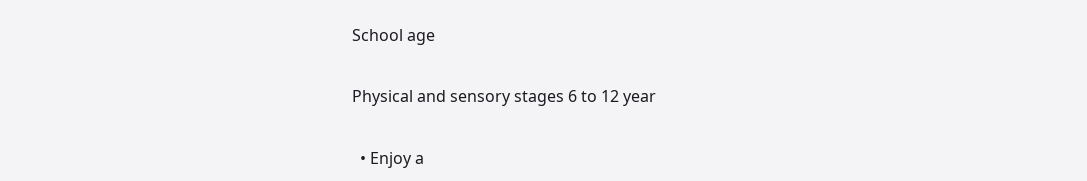School age

Physical and sensory stages 6 to 12 year

  • Enjoy a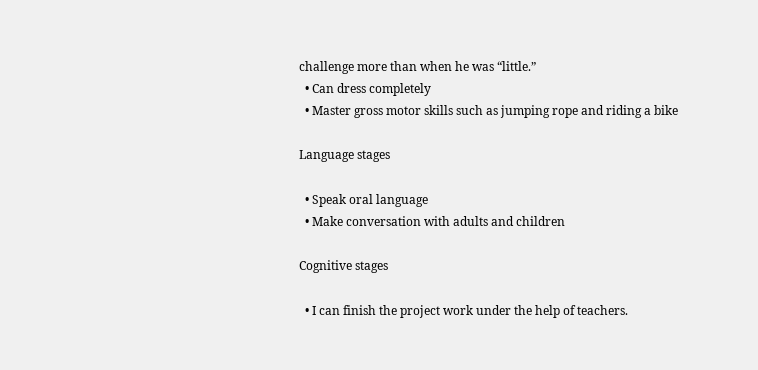challenge more than when he was “little.”
  • Can dress completely
  • Master gross motor skills such as jumping rope and riding a bike

Language stages

  • Speak oral language
  • Make conversation with adults and children

Cognitive stages

  • I can finish the project work under the help of teachers.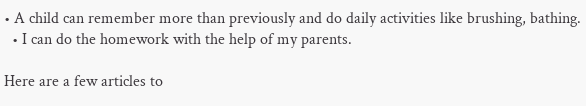• A child can remember more than previously and do daily activities like brushing, bathing.
  • I can do the homework with the help of my parents.

Here are a few articles to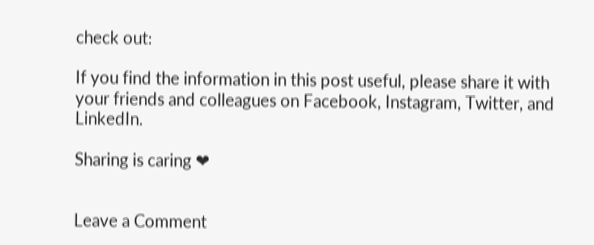check out:

If you find the information in this post useful, please share it with your friends and colleagues on Facebook, Instagram, Twitter, and LinkedIn.

Sharing is caring ❤


Leave a Comment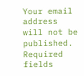Your email address will not be published. Required fields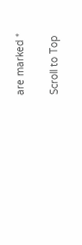are marked *

Scroll to Top